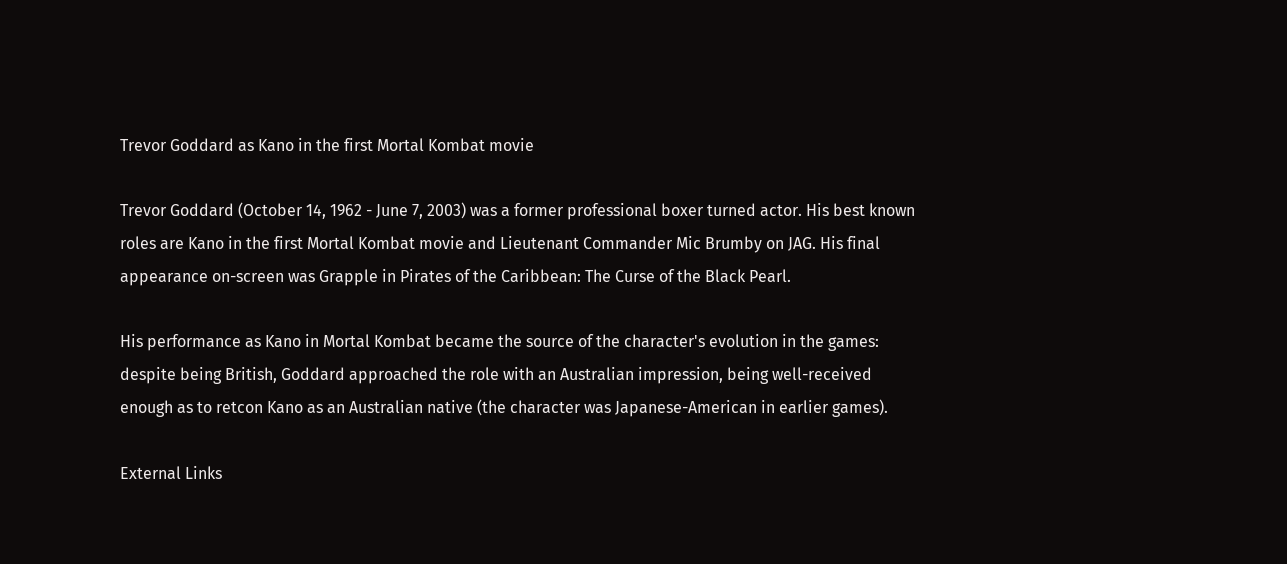Trevor Goddard as Kano in the first Mortal Kombat movie

Trevor Goddard (October 14, 1962 - June 7, 2003) was a former professional boxer turned actor. His best known roles are Kano in the first Mortal Kombat movie and Lieutenant Commander Mic Brumby on JAG. His final appearance on-screen was Grapple in Pirates of the Caribbean: The Curse of the Black Pearl.

His performance as Kano in Mortal Kombat became the source of the character's evolution in the games: despite being British, Goddard approached the role with an Australian impression, being well-received enough as to retcon Kano as an Australian native (the character was Japanese-American in earlier games).

External Links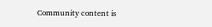Community content is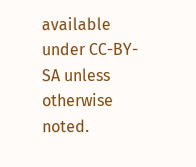available under CC-BY-SA unless otherwise noted.